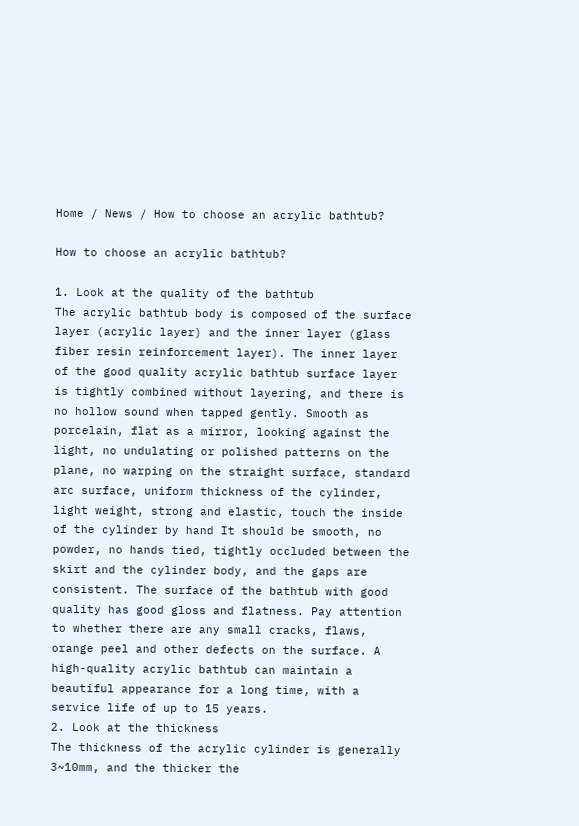Home / News / How to choose an acrylic bathtub?

How to choose an acrylic bathtub?

1. Look at the quality of the bathtub
The acrylic bathtub body is composed of the surface layer (acrylic layer) and the inner layer (glass fiber resin reinforcement layer). The inner layer of the good quality acrylic bathtub surface layer is tightly combined without layering, and there is no hollow sound when tapped gently. Smooth as porcelain, flat as a mirror, looking against the light, no undulating or polished patterns on the plane, no warping on the straight surface, standard arc surface, uniform thickness of the cylinder, light weight, strong and elastic, touch the inside of the cylinder by hand It should be smooth, no powder, no hands tied, tightly occluded between the skirt and the cylinder body, and the gaps are consistent. The surface of the bathtub with good quality has good gloss and flatness. Pay attention to whether there are any small cracks, flaws, orange peel and other defects on the surface. A high-quality acrylic bathtub can maintain a beautiful appearance for a long time, with a service life of up to 15 years.
2. Look at the thickness
The thickness of the acrylic cylinder is generally 3~10mm, and the thicker the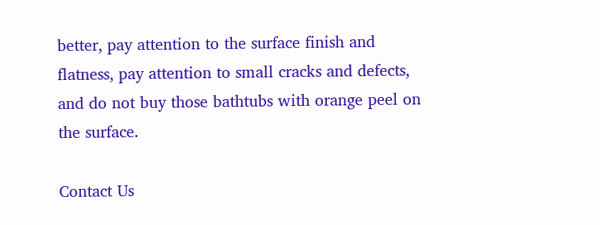better, pay attention to the surface finish and flatness, pay attention to small cracks and defects, and do not buy those bathtubs with orange peel on the surface.

Contact Us